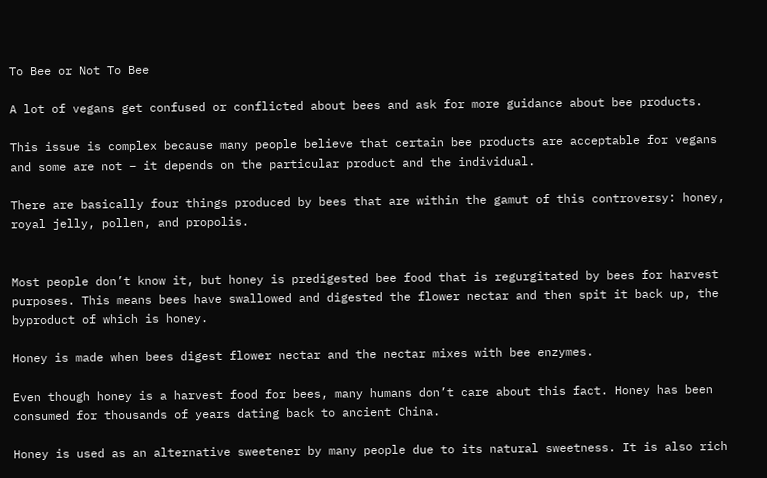To Bee or Not To Bee

A lot of vegans get confused or conflicted about bees and ask for more guidance about bee products.

This issue is complex because many people believe that certain bee products are acceptable for vegans and some are not – it depends on the particular product and the individual.

There are basically four things produced by bees that are within the gamut of this controversy: honey, royal jelly, pollen, and propolis.


Most people don’t know it, but honey is predigested bee food that is regurgitated by bees for harvest purposes. This means bees have swallowed and digested the flower nectar and then spit it back up, the byproduct of which is honey.

Honey is made when bees digest flower nectar and the nectar mixes with bee enzymes.

Even though honey is a harvest food for bees, many humans don’t care about this fact. Honey has been consumed for thousands of years dating back to ancient China.

Honey is used as an alternative sweetener by many people due to its natural sweetness. It is also rich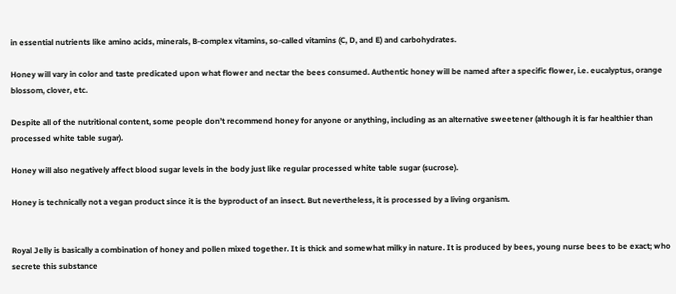in essential nutrients like amino acids, minerals, B-complex vitamins, so-called vitamins (C, D, and E) and carbohydrates.

Honey will vary in color and taste predicated upon what flower and nectar the bees consumed. Authentic honey will be named after a specific flower, i.e. eucalyptus, orange blossom, clover, etc.

Despite all of the nutritional content, some people don’t recommend honey for anyone or anything, including as an alternative sweetener (although it is far healthier than processed white table sugar).

Honey will also negatively affect blood sugar levels in the body just like regular processed white table sugar (sucrose).

Honey is technically not a vegan product since it is the byproduct of an insect. But nevertheless, it is processed by a living organism.


Royal Jelly is basically a combination of honey and pollen mixed together. It is thick and somewhat milky in nature. It is produced by bees, young nurse bees to be exact; who secrete this substance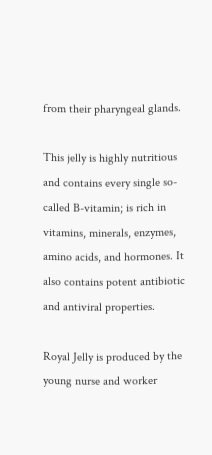from their pharyngeal glands.

This jelly is highly nutritious and contains every single so-called B-vitamin; is rich in vitamins, minerals, enzymes, amino acids, and hormones. It also contains potent antibiotic and antiviral properties.

Royal Jelly is produced by the young nurse and worker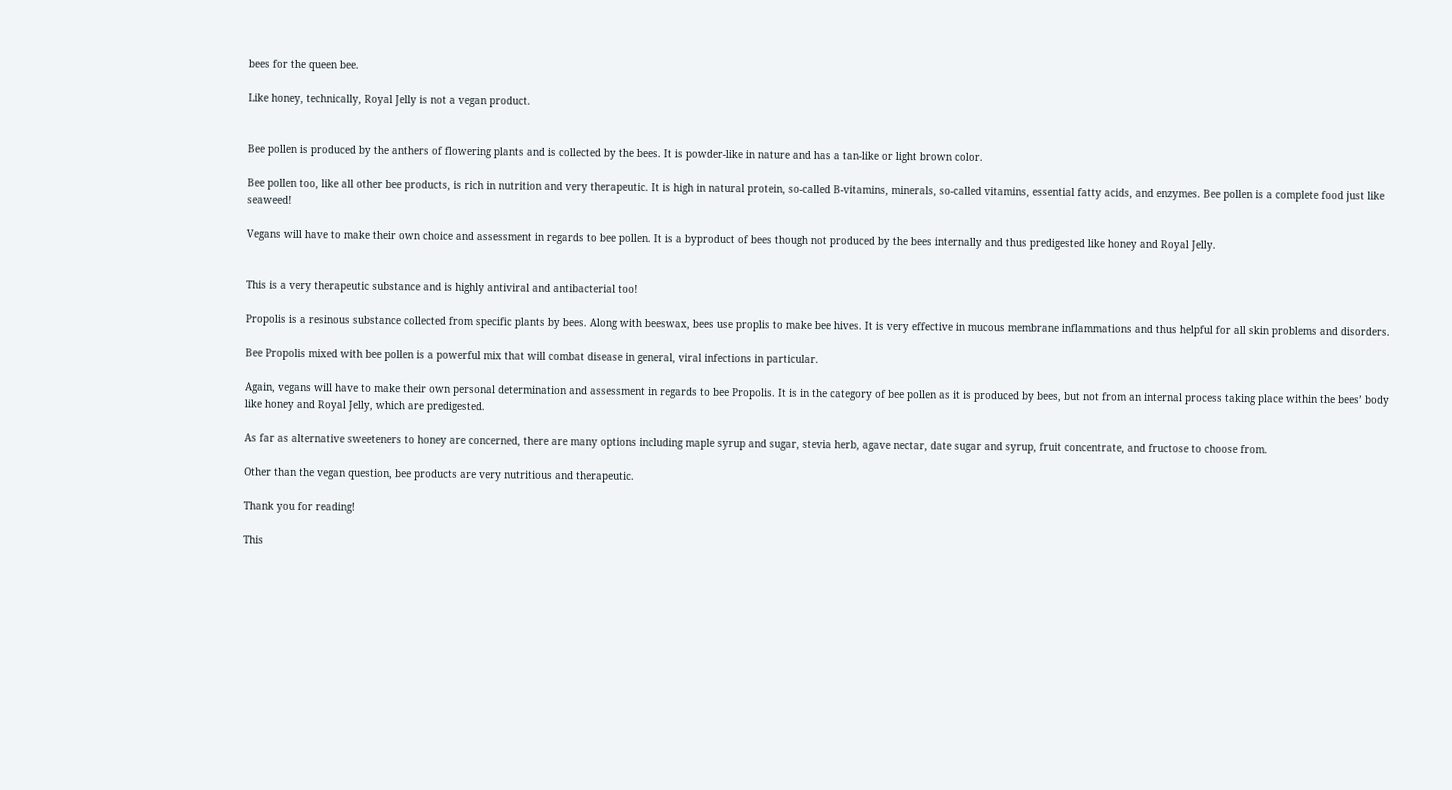bees for the queen bee.

Like honey, technically, Royal Jelly is not a vegan product.


Bee pollen is produced by the anthers of flowering plants and is collected by the bees. It is powder-like in nature and has a tan-like or light brown color.

Bee pollen too, like all other bee products, is rich in nutrition and very therapeutic. It is high in natural protein, so-called B-vitamins, minerals, so-called vitamins, essential fatty acids, and enzymes. Bee pollen is a complete food just like seaweed!

Vegans will have to make their own choice and assessment in regards to bee pollen. It is a byproduct of bees though not produced by the bees internally and thus predigested like honey and Royal Jelly.


This is a very therapeutic substance and is highly antiviral and antibacterial too!

Propolis is a resinous substance collected from specific plants by bees. Along with beeswax, bees use proplis to make bee hives. It is very effective in mucous membrane inflammations and thus helpful for all skin problems and disorders.

Bee Propolis mixed with bee pollen is a powerful mix that will combat disease in general, viral infections in particular.

Again, vegans will have to make their own personal determination and assessment in regards to bee Propolis. It is in the category of bee pollen as it is produced by bees, but not from an internal process taking place within the bees’ body like honey and Royal Jelly, which are predigested.

As far as alternative sweeteners to honey are concerned, there are many options including maple syrup and sugar, stevia herb, agave nectar, date sugar and syrup, fruit concentrate, and fructose to choose from.

Other than the vegan question, bee products are very nutritious and therapeutic.

Thank you for reading!

This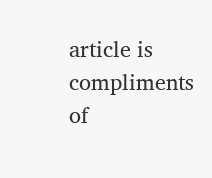article is compliments of